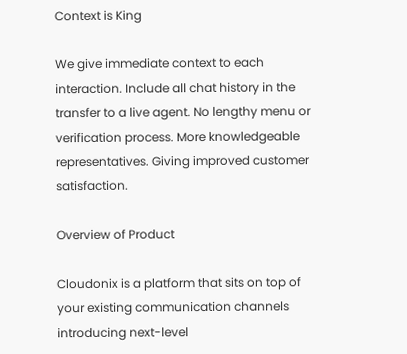Context is King

We give immediate context to each interaction. Include all chat history in the transfer to a live agent. No lengthy menu or verification process. More knowledgeable representatives. Giving improved customer satisfaction.

Overview of Product

Cloudonix is a platform that sits on top of your existing communication channels introducing next-level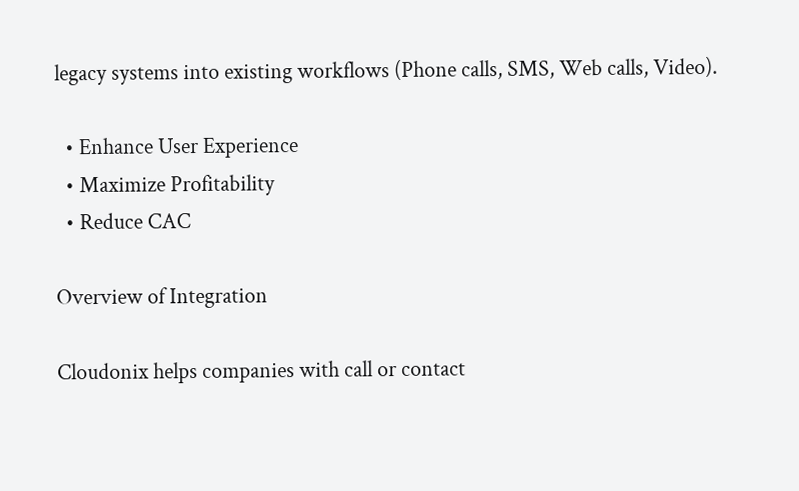legacy systems into existing workflows (Phone calls, SMS, Web calls, Video).

  • Enhance User Experience
  • Maximize Profitability
  • Reduce CAC

Overview of Integration

Cloudonix helps companies with call or contact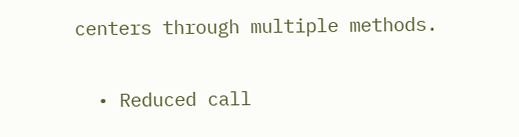centers through multiple methods.

  • Reduced call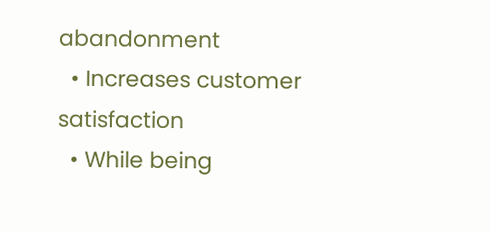abandonment
  • Increases customer satisfaction
  • While being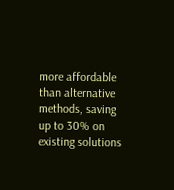more affordable than alternative methods, saving up to 30% on existing solutions